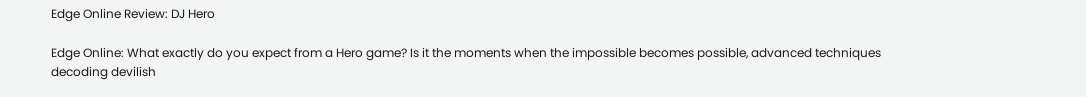Edge Online Review: DJ Hero

Edge Online: What exactly do you expect from a Hero game? Is it the moments when the impossible becomes possible, advanced techniques decoding devilish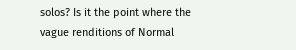solos? Is it the point where the vague renditions of Normal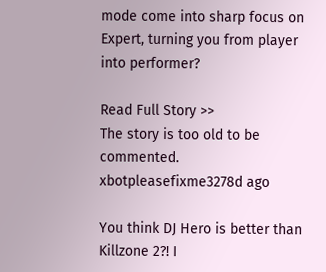mode come into sharp focus on Expert, turning you from player into performer?

Read Full Story >>
The story is too old to be commented.
xbotpleasefixme3278d ago

You think DJ Hero is better than Killzone 2?! I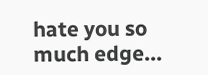hate you so much edge...